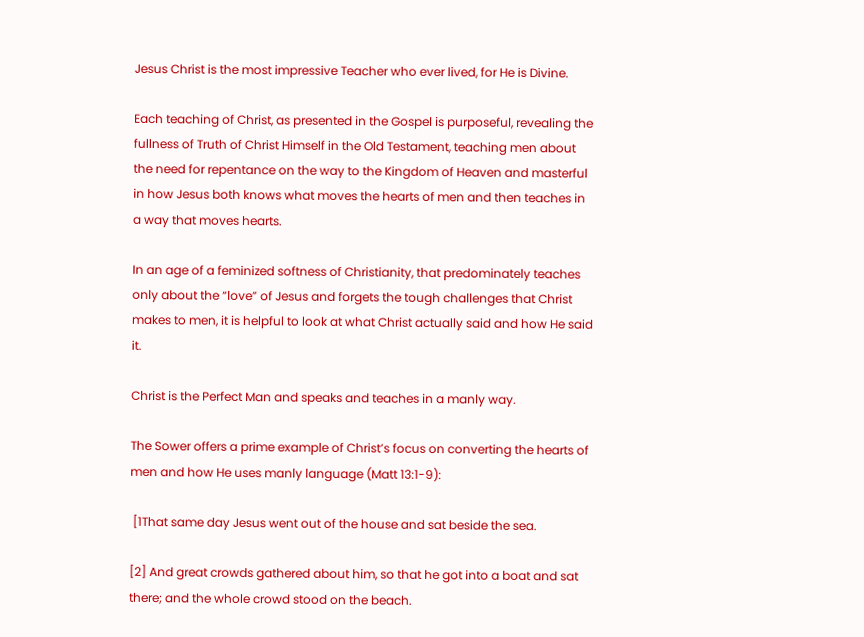Jesus Christ is the most impressive Teacher who ever lived, for He is Divine.

Each teaching of Christ, as presented in the Gospel is purposeful, revealing the fullness of Truth of Christ Himself in the Old Testament, teaching men about the need for repentance on the way to the Kingdom of Heaven and masterful in how Jesus both knows what moves the hearts of men and then teaches in a way that moves hearts.

In an age of a feminized softness of Christianity, that predominately teaches only about the “love” of Jesus and forgets the tough challenges that Christ makes to men, it is helpful to look at what Christ actually said and how He said it.

Christ is the Perfect Man and speaks and teaches in a manly way.

The Sower offers a prime example of Christ’s focus on converting the hearts of men and how He uses manly language (Matt 13:1-9):

 [1That same day Jesus went out of the house and sat beside the sea.

[2] And great crowds gathered about him, so that he got into a boat and sat there; and the whole crowd stood on the beach.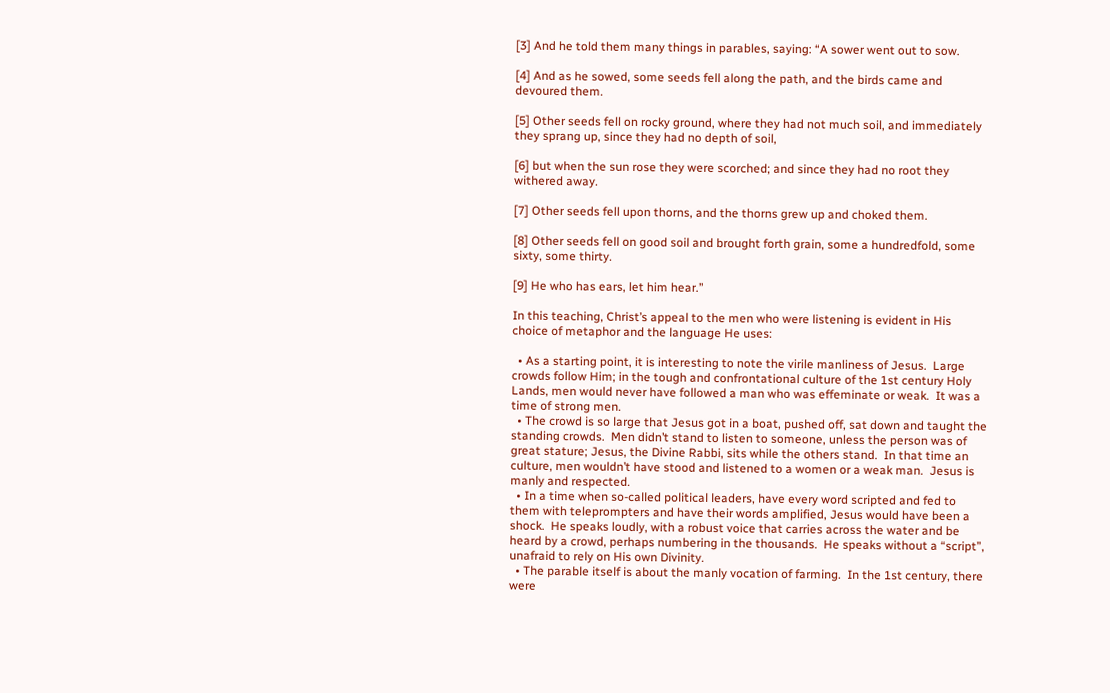[3] And he told them many things in parables, saying: “A sower went out to sow.

[4] And as he sowed, some seeds fell along the path, and the birds came and devoured them.

[5] Other seeds fell on rocky ground, where they had not much soil, and immediately they sprang up, since they had no depth of soil,

[6] but when the sun rose they were scorched; and since they had no root they withered away.

[7] Other seeds fell upon thorns, and the thorns grew up and choked them.

[8] Other seeds fell on good soil and brought forth grain, some a hundredfold, some sixty, some thirty.

[9] He who has ears, let him hear.”

In this teaching, Christ’s appeal to the men who were listening is evident in His choice of metaphor and the language He uses:

  • As a starting point, it is interesting to note the virile manliness of Jesus.  Large crowds follow Him; in the tough and confrontational culture of the 1st century Holy Lands, men would never have followed a man who was effeminate or weak.  It was a time of strong men.
  • The crowd is so large that Jesus got in a boat, pushed off, sat down and taught the standing crowds.  Men didn’t stand to listen to someone, unless the person was of great stature; Jesus, the Divine Rabbi, sits while the others stand.  In that time an culture, men wouldn’t have stood and listened to a women or a weak man.  Jesus is manly and respected.
  • In a time when so-called political leaders, have every word scripted and fed to them with teleprompters and have their words amplified, Jesus would have been a shock.  He speaks loudly, with a robust voice that carries across the water and be heard by a crowd, perhaps numbering in the thousands.  He speaks without a “script”, unafraid to rely on His own Divinity.
  • The parable itself is about the manly vocation of farming.  In the 1st century, there were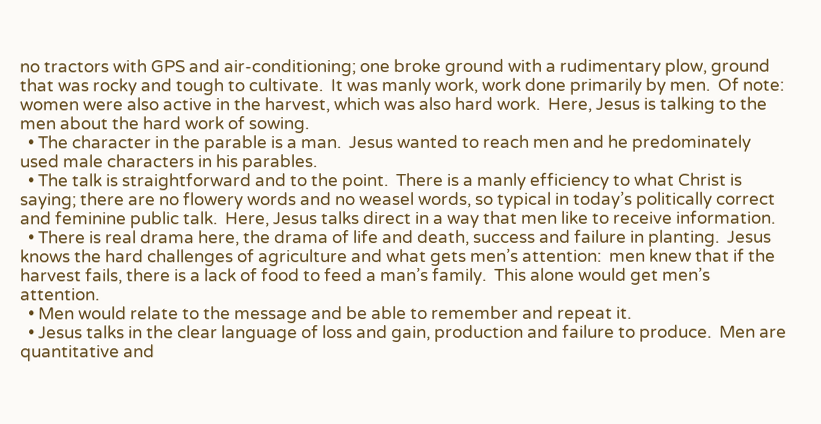no tractors with GPS and air-conditioning; one broke ground with a rudimentary plow, ground that was rocky and tough to cultivate.  It was manly work, work done primarily by men.  Of note: women were also active in the harvest, which was also hard work.  Here, Jesus is talking to the men about the hard work of sowing.
  • The character in the parable is a man.  Jesus wanted to reach men and he predominately used male characters in his parables.
  • The talk is straightforward and to the point.  There is a manly efficiency to what Christ is saying; there are no flowery words and no weasel words, so typical in today’s politically correct and feminine public talk.  Here, Jesus talks direct in a way that men like to receive information.
  • There is real drama here, the drama of life and death, success and failure in planting.  Jesus knows the hard challenges of agriculture and what gets men’s attention:  men knew that if the harvest fails, there is a lack of food to feed a man’s family.  This alone would get men’s attention.
  • Men would relate to the message and be able to remember and repeat it.
  • Jesus talks in the clear language of loss and gain, production and failure to produce.  Men are quantitative and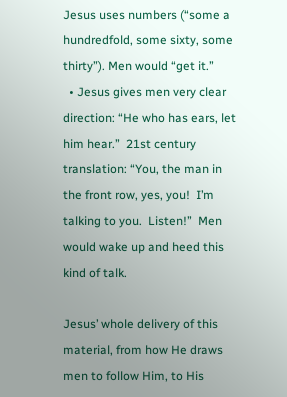Jesus uses numbers (“some a hundredfold, some sixty, some thirty”). Men would “get it.”
  • Jesus gives men very clear direction: “He who has ears, let him hear.”  21st century translation: “You, the man in the front row, yes, you!  I’m talking to you.  Listen!”  Men would wake up and heed this kind of talk.

Jesus’ whole delivery of this material, from how He draws men to follow Him, to His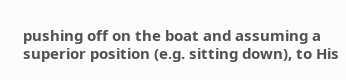pushing off on the boat and assuming a superior position (e.g. sitting down), to His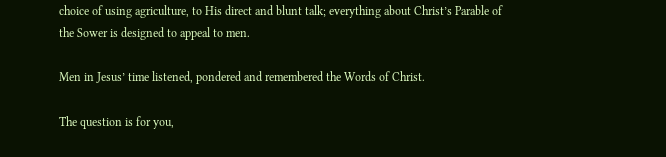choice of using agriculture, to His direct and blunt talk; everything about Christ’s Parable of the Sower is designed to appeal to men.

Men in Jesus’ time listened, pondered and remembered the Words of Christ.

The question is for you,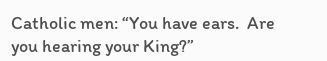Catholic men: “You have ears.  Are you hearing your King?”